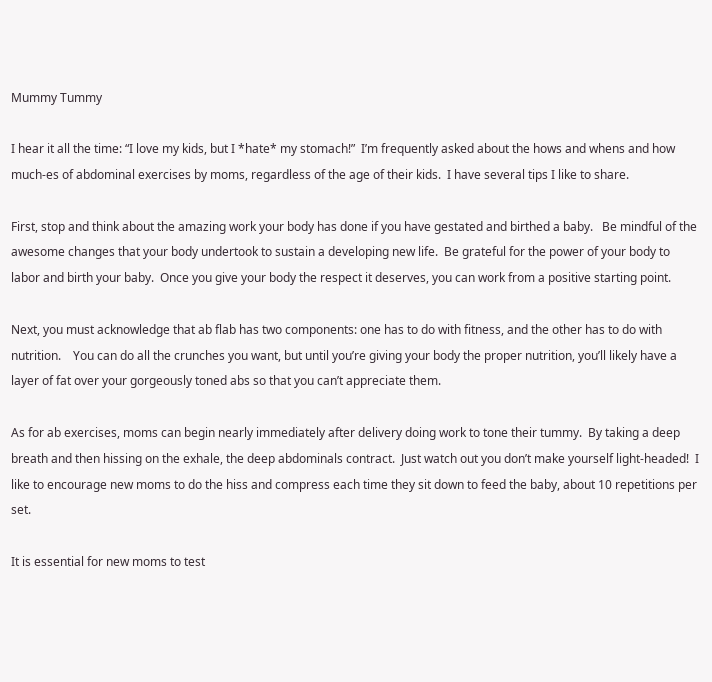Mummy Tummy

I hear it all the time: “I love my kids, but I *hate* my stomach!”  I’m frequently asked about the hows and whens and how much-es of abdominal exercises by moms, regardless of the age of their kids.  I have several tips I like to share.

First, stop and think about the amazing work your body has done if you have gestated and birthed a baby.   Be mindful of the awesome changes that your body undertook to sustain a developing new life.  Be grateful for the power of your body to labor and birth your baby.  Once you give your body the respect it deserves, you can work from a positive starting point.

Next, you must acknowledge that ab flab has two components: one has to do with fitness, and the other has to do with nutrition.    You can do all the crunches you want, but until you’re giving your body the proper nutrition, you’ll likely have a layer of fat over your gorgeously toned abs so that you can’t appreciate them.

As for ab exercises, moms can begin nearly immediately after delivery doing work to tone their tummy.  By taking a deep breath and then hissing on the exhale, the deep abdominals contract.  Just watch out you don’t make yourself light-headed!  I like to encourage new moms to do the hiss and compress each time they sit down to feed the baby, about 10 repetitions per set.

It is essential for new moms to test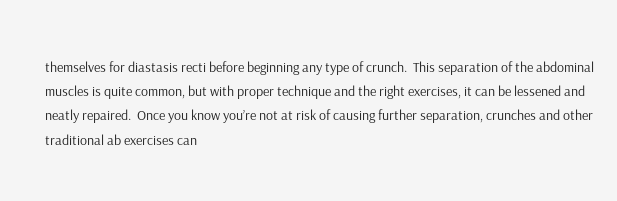themselves for diastasis recti before beginning any type of crunch.  This separation of the abdominal muscles is quite common, but with proper technique and the right exercises, it can be lessened and neatly repaired.  Once you know you’re not at risk of causing further separation, crunches and other traditional ab exercises can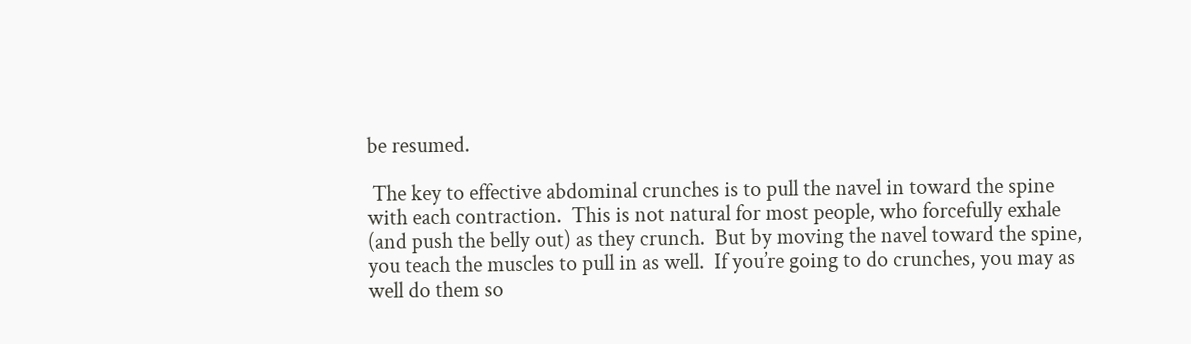be resumed.

 The key to effective abdominal crunches is to pull the navel in toward the spine with each contraction.  This is not natural for most people, who forcefully exhale (and push the belly out) as they crunch.  But by moving the navel toward the spine, you teach the muscles to pull in as well.  If you’re going to do crunches, you may as well do them so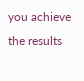you achieve the results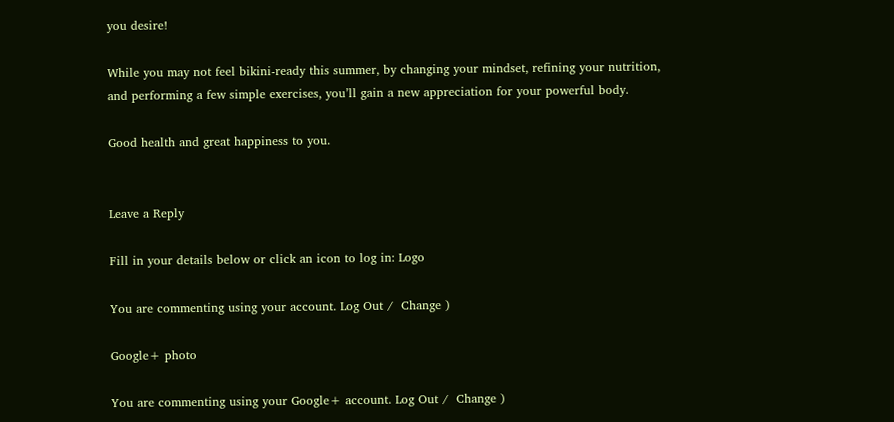you desire!

While you may not feel bikini-ready this summer, by changing your mindset, refining your nutrition, and performing a few simple exercises, you’ll gain a new appreciation for your powerful body.

Good health and great happiness to you.


Leave a Reply

Fill in your details below or click an icon to log in: Logo

You are commenting using your account. Log Out /  Change )

Google+ photo

You are commenting using your Google+ account. Log Out /  Change )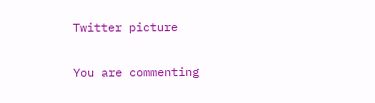Twitter picture

You are commenting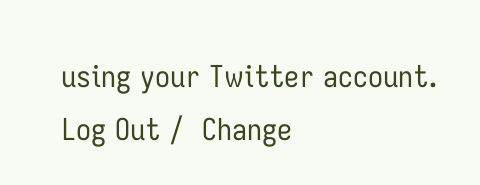using your Twitter account. Log Out /  Change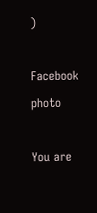)

Facebook photo

You are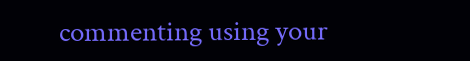commenting using your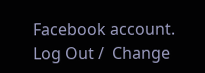Facebook account. Log Out /  Change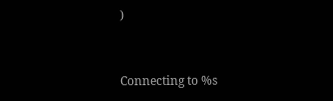)


Connecting to %s